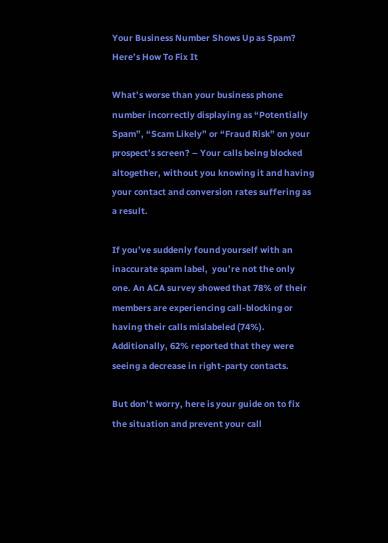Your Business Number Shows Up as Spam? Here’s How To Fix It

What’s worse than your business phone number incorrectly displaying as “Potentially Spam”, “Scam Likely” or “Fraud Risk” on your prospect’s screen? – Your calls being blocked altogether, without you knowing it and having your contact and conversion rates suffering as a result.

If you’ve suddenly found yourself with an inaccurate spam label,  you’re not the only one. An ACA survey showed that 78% of their members are experiencing call-blocking or having their calls mislabeled (74%). Additionally, 62% reported that they were seeing a decrease in right-party contacts.

But don’t worry, here is your guide on to fix the situation and prevent your call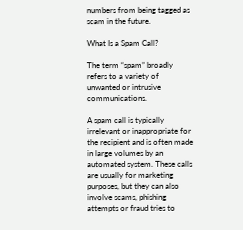numbers from being tagged as scam in the future.

What Is a Spam Call?

The term “spam” broadly refers to a variety of unwanted or intrusive communications.

A spam call is typically irrelevant or inappropriate for the recipient and is often made in large volumes by an automated system. These calls are usually for marketing purposes, but they can also involve scams, phishing attempts or fraud tries to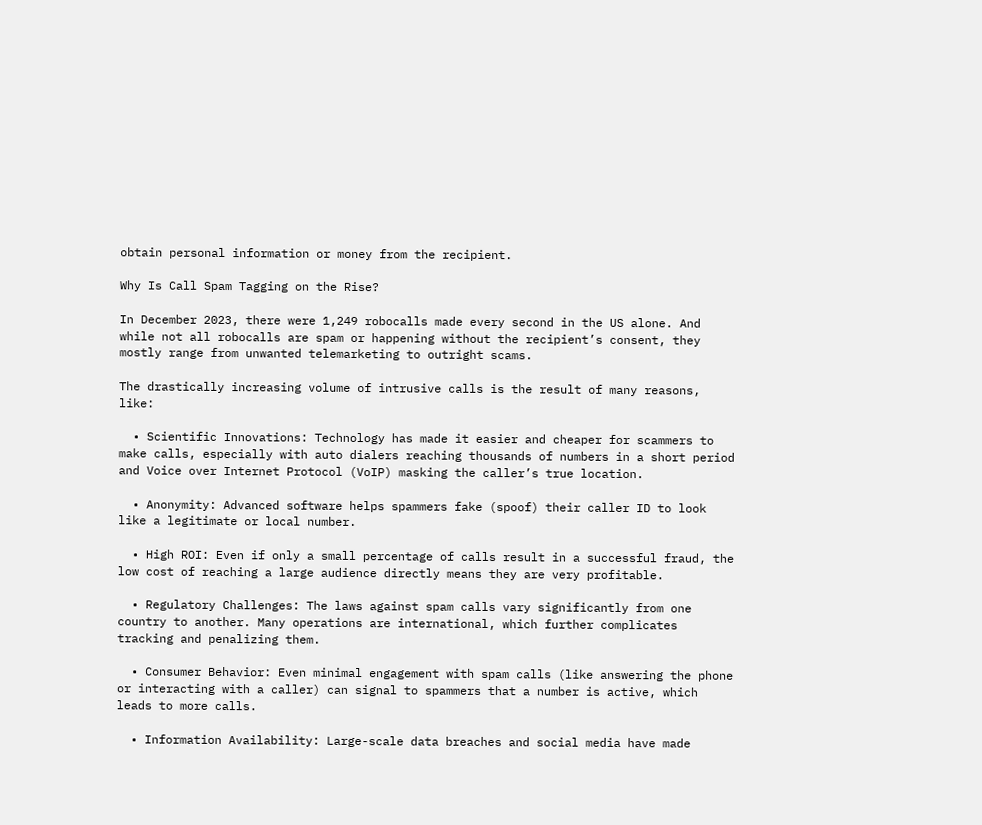obtain personal information or money from the recipient.

Why Is Call Spam Tagging on the Rise?

In December 2023, there were 1,249 robocalls made every second in the US alone. And while not all robocalls are spam or happening without the recipient’s consent, they mostly range from unwanted telemarketing to outright scams.

The drastically increasing volume of intrusive calls is the result of many reasons, like:

  • Scientific Innovations: Technology has made it easier and cheaper for scammers to make calls, especially with auto dialers reaching thousands of numbers in a short period and Voice over Internet Protocol (VoIP) masking the caller’s true location.

  • Anonymity: Advanced software helps spammers fake (spoof) their caller ID to look like a legitimate or local number.

  • High ROI: Even if only a small percentage of calls result in a successful fraud, the low cost of reaching a large audience directly means they are very profitable.

  • Regulatory Challenges: The laws against spam calls vary significantly from one country to another. Many operations are international, which further complicates tracking and penalizing them.

  • Consumer Behavior: Even minimal engagement with spam calls (like answering the phone or interacting with a caller) can signal to spammers that a number is active, which leads to more calls.

  • Information Availability: Large-scale data breaches and social media have made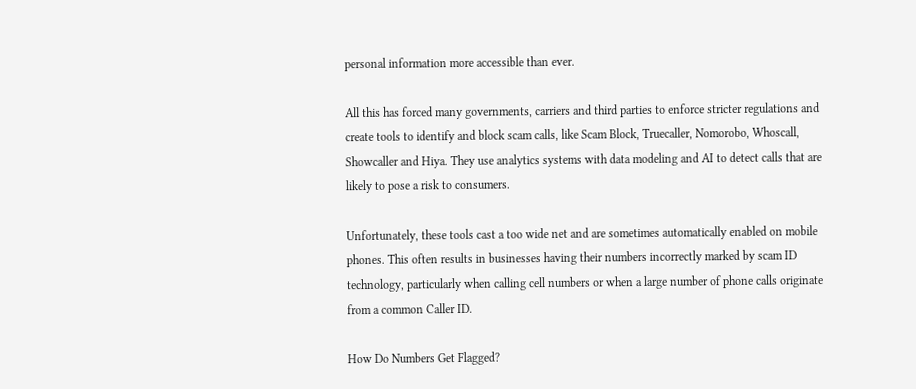personal information more accessible than ever.

All this has forced many governments, carriers and third parties to enforce stricter regulations and create tools to identify and block scam calls, like Scam Block, Truecaller, Nomorobo, Whoscall, Showcaller and Hiya. They use analytics systems with data modeling and AI to detect calls that are likely to pose a risk to consumers.

Unfortunately, these tools cast a too wide net and are sometimes automatically enabled on mobile phones. This often results in businesses having their numbers incorrectly marked by scam ID technology, particularly when calling cell numbers or when a large number of phone calls originate from a common Caller ID.

How Do Numbers Get Flagged?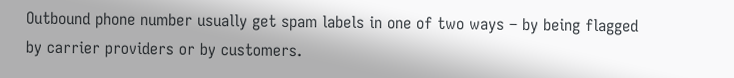Outbound phone number usually get spam labels in one of two ways – by being flagged by carrier providers or by customers.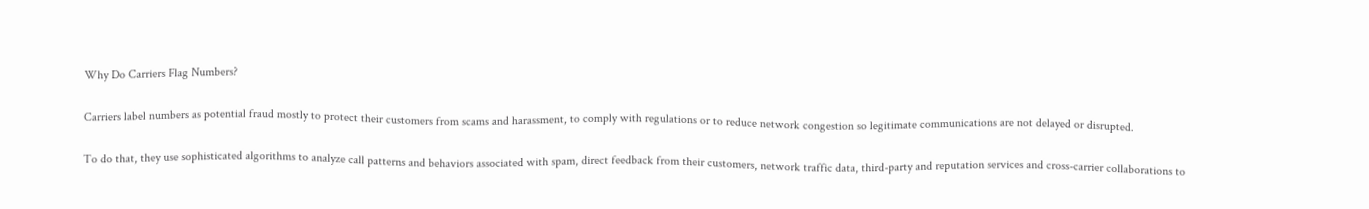Why Do Carriers Flag Numbers?

Carriers label numbers as potential fraud mostly to protect their customers from scams and harassment, to comply with regulations or to reduce network congestion so legitimate communications are not delayed or disrupted.

To do that, they use sophisticated algorithms to analyze call patterns and behaviors associated with spam, direct feedback from their customers, network traffic data, third-party and reputation services and cross-carrier collaborations to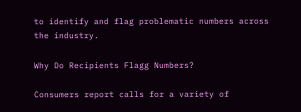to identify and flag problematic numbers across the industry.

Why Do Recipients Flagg Numbers?

Consumers report calls for a variety of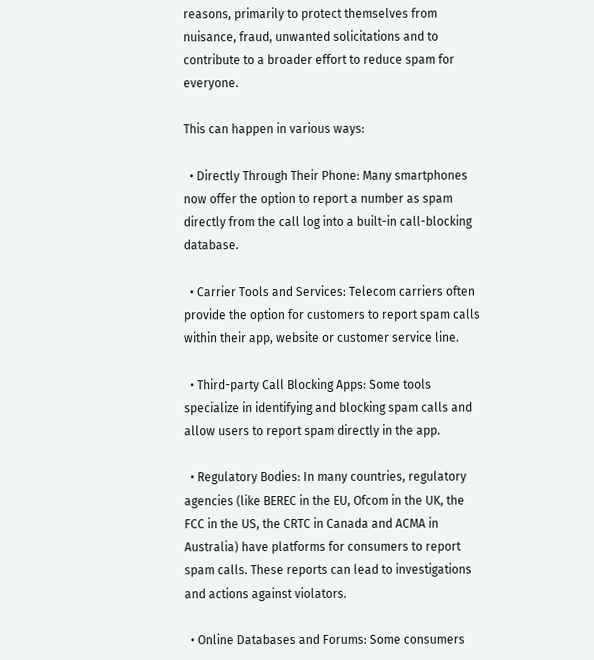reasons, primarily to protect themselves from nuisance, fraud, unwanted solicitations and to contribute to a broader effort to reduce spam for everyone.

This can happen in various ways:

  • Directly Through Their Phone: Many smartphones now offer the option to report a number as spam directly from the call log into a built-in call-blocking database.

  • Carrier Tools and Services: Telecom carriers often provide the option for customers to report spam calls within their app, website or customer service line.

  • Third-party Call Blocking Apps: Some tools specialize in identifying and blocking spam calls and allow users to report spam directly in the app.

  • Regulatory Bodies: In many countries, regulatory agencies (like BEREC in the EU, Ofcom in the UK, the FCC in the US, the CRTC in Canada and ACMA in Australia) have platforms for consumers to report spam calls. These reports can lead to investigations and actions against violators.

  • Online Databases and Forums: Some consumers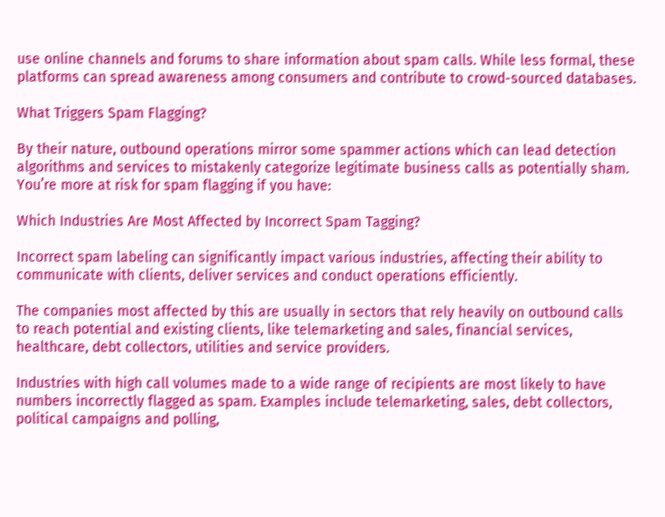use online channels and forums to share information about spam calls. While less formal, these platforms can spread awareness among consumers and contribute to crowd-sourced databases.

What Triggers Spam Flagging?

By their nature, outbound operations mirror some spammer actions which can lead detection algorithms and services to mistakenly categorize legitimate business calls as potentially sham. You’re more at risk for spam flagging if you have:

Which Industries Are Most Affected by Incorrect Spam Tagging?

Incorrect spam labeling can significantly impact various industries, affecting their ability to communicate with clients, deliver services and conduct operations efficiently.

The companies most affected by this are usually in sectors that rely heavily on outbound calls to reach potential and existing clients, like telemarketing and sales, financial services, healthcare, debt collectors, utilities and service providers.

Industries with high call volumes made to a wide range of recipients are most likely to have numbers incorrectly flagged as spam. Examples include telemarketing, sales, debt collectors, political campaigns and polling,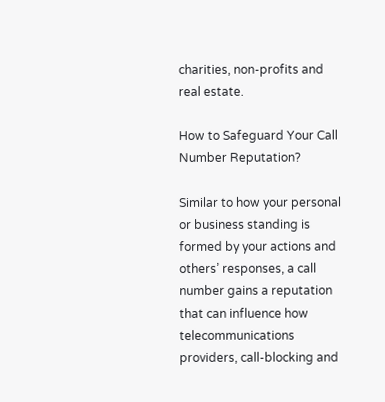charities, non-profits and real estate.

How to Safeguard Your Call Number Reputation?

Similar to how your personal or business standing is formed by your actions and others’ responses, a call number gains a reputation that can influence how telecommunications providers, call-blocking and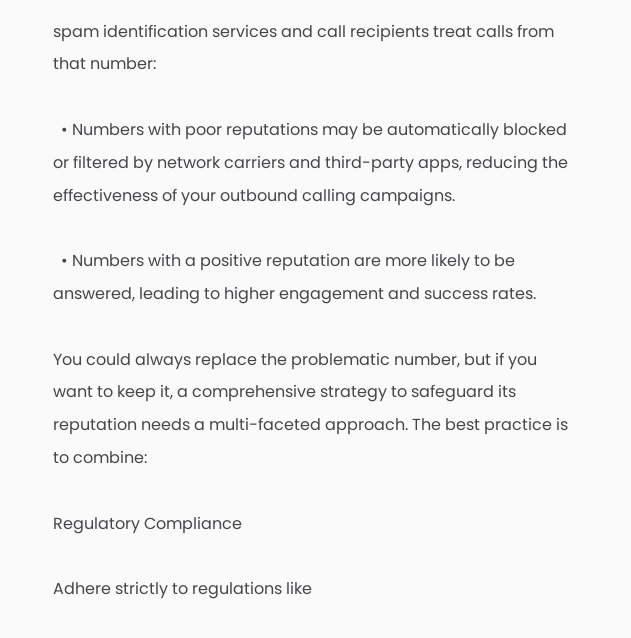spam identification services and call recipients treat calls from that number:

  • Numbers with poor reputations may be automatically blocked or filtered by network carriers and third-party apps, reducing the effectiveness of your outbound calling campaigns.

  • Numbers with a positive reputation are more likely to be answered, leading to higher engagement and success rates.

You could always replace the problematic number, but if you want to keep it, a comprehensive strategy to safeguard its reputation needs a multi-faceted approach. The best practice is to combine:

Regulatory Compliance

Adhere strictly to regulations like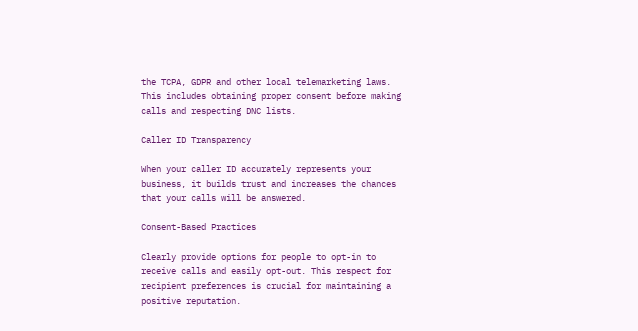the TCPA, GDPR and other local telemarketing laws. This includes obtaining proper consent before making calls and respecting DNC lists.

Caller ID Transparency

When your caller ID accurately represents your business, it builds trust and increases the chances that your calls will be answered.

Consent-Based Practices

Clearly provide options for people to opt-in to receive calls and easily opt-out. This respect for recipient preferences is crucial for maintaining a positive reputation.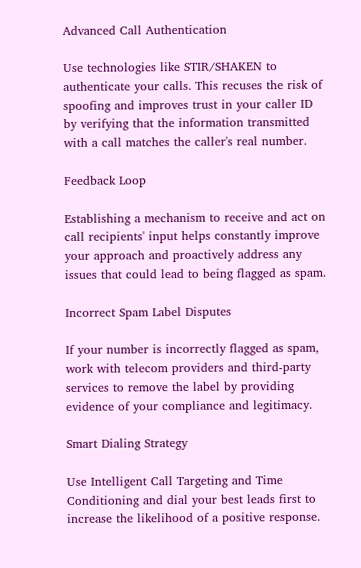Advanced Call Authentication

Use technologies like STIR/SHAKEN to authenticate your calls. This recuses the risk of spoofing and improves trust in your caller ID by verifying that the information transmitted with a call matches the caller's real number.

Feedback Loop

Establishing a mechanism to receive and act on call recipients' input helps constantly improve your approach and proactively address any issues that could lead to being flagged as spam.

Incorrect Spam Label Disputes

If your number is incorrectly flagged as spam, work with telecom providers and third-party services to remove the label by providing evidence of your compliance and legitimacy.

Smart Dialing Strategy

Use Intelligent Call Targeting and Time Conditioning and dial your best leads first to increase the likelihood of a positive response.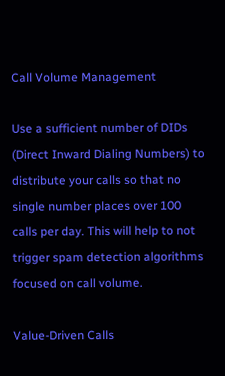Call Volume Management

Use a sufficient number of DIDs (Direct Inward Dialing Numbers) to distribute your calls so that no single number places over 100 calls per day. This will help to not trigger spam detection algorithms focused on call volume.

Value-Driven Calls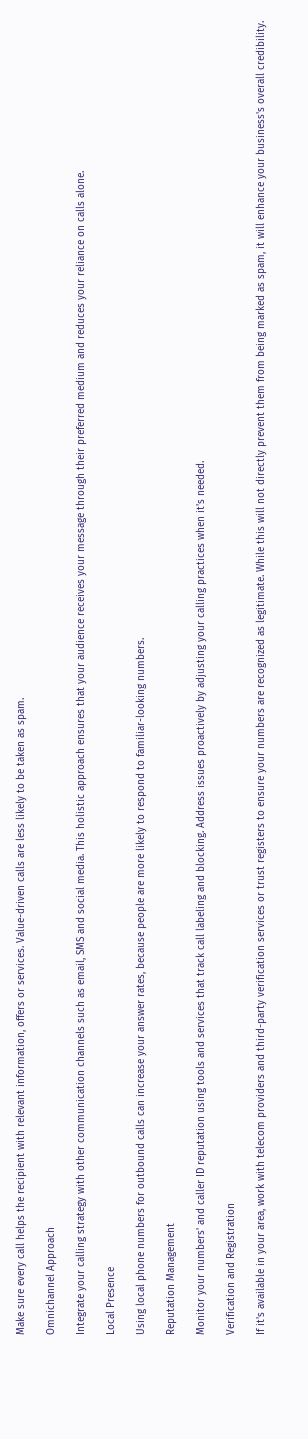Make sure every call helps the recipient with relevant information, offers or services. Value-driven calls are less likely to be taken as spam.

Omnichannel Approach

Integrate your calling strategy with other communication channels such as email, SMS and social media. This holistic approach ensures that your audience receives your message through their preferred medium and reduces your reliance on calls alone.

Local Presence

Using local phone numbers for outbound calls can increase your answer rates, because people are more likely to respond to familiar-looking numbers.

Reputation Management

Monitor your numbers' and caller ID reputation using tools and services that track call labeling and blocking. Address issues proactively by adjusting your calling practices when it's needed.

Verification and Registration

If it's available in your area, work with telecom providers and third-party verification services or trust registers to ensure your numbers are recognized as legitimate. While this will not directly prevent them from being marked as spam, it will enhance your business's overall credibility.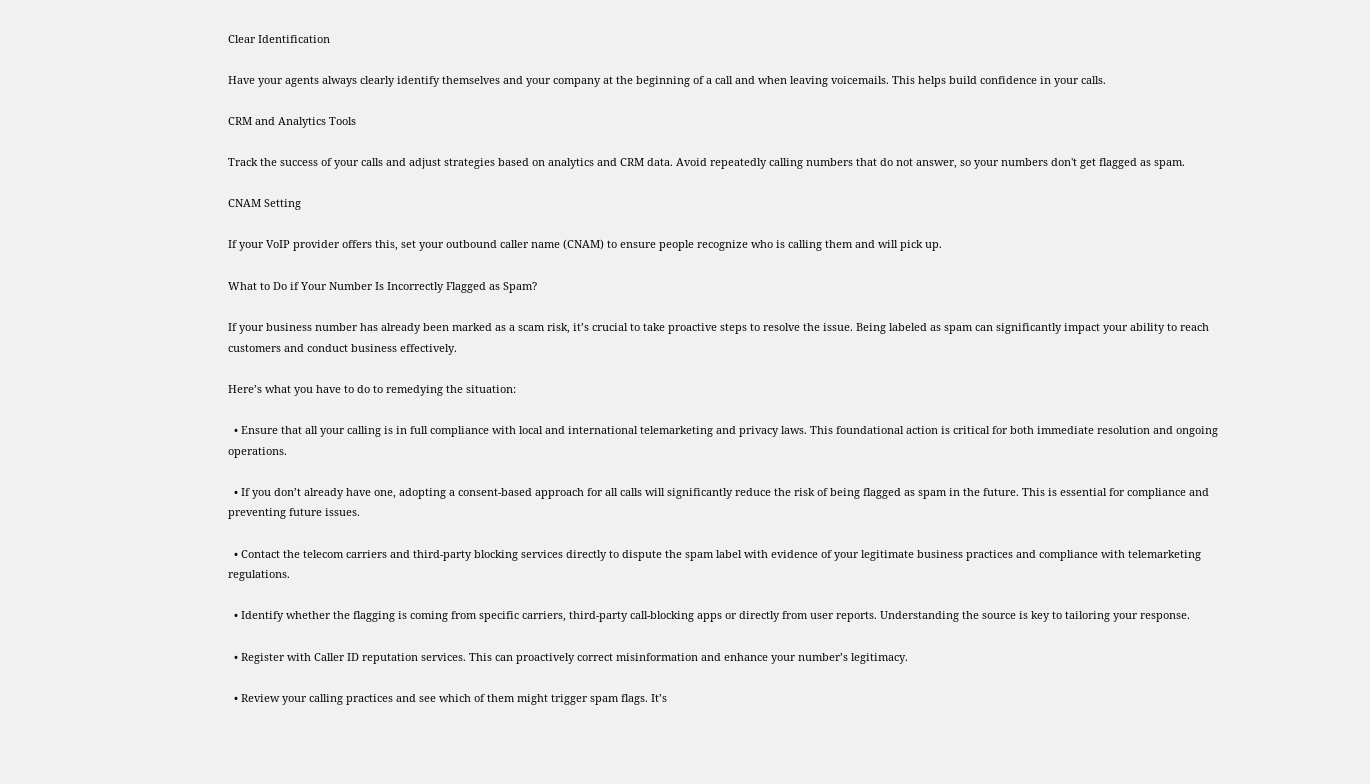Clear Identification

Have your agents always clearly identify themselves and your company at the beginning of a call and when leaving voicemails. This helps build confidence in your calls.

CRM and Analytics Tools

Track the success of your calls and adjust strategies based on analytics and CRM data. Avoid repeatedly calling numbers that do not answer, so your numbers don't get flagged as spam.

CNAM Setting

If your VoIP provider offers this, set your outbound caller name (CNAM) to ensure people recognize who is calling them and will pick up.

What to Do if Your Number Is Incorrectly Flagged as Spam?

If your business number has already been marked as a scam risk, it’s crucial to take proactive steps to resolve the issue. Being labeled as spam can significantly impact your ability to reach customers and conduct business effectively.

Here’s what you have to do to remedying the situation:

  • Ensure that all your calling is in full compliance with local and international telemarketing and privacy laws. This foundational action is critical for both immediate resolution and ongoing operations.

  • If you don’t already have one, adopting a consent-based approach for all calls will significantly reduce the risk of being flagged as spam in the future. This is essential for compliance and preventing future issues.

  • Contact the telecom carriers and third-party blocking services directly to dispute the spam label with evidence of your legitimate business practices and compliance with telemarketing regulations.

  • Identify whether the flagging is coming from specific carriers, third-party call-blocking apps or directly from user reports. Understanding the source is key to tailoring your response.

  • Register with Caller ID reputation services. This can proactively correct misinformation and enhance your number’s legitimacy.

  • Review your calling practices and see which of them might trigger spam flags. It’s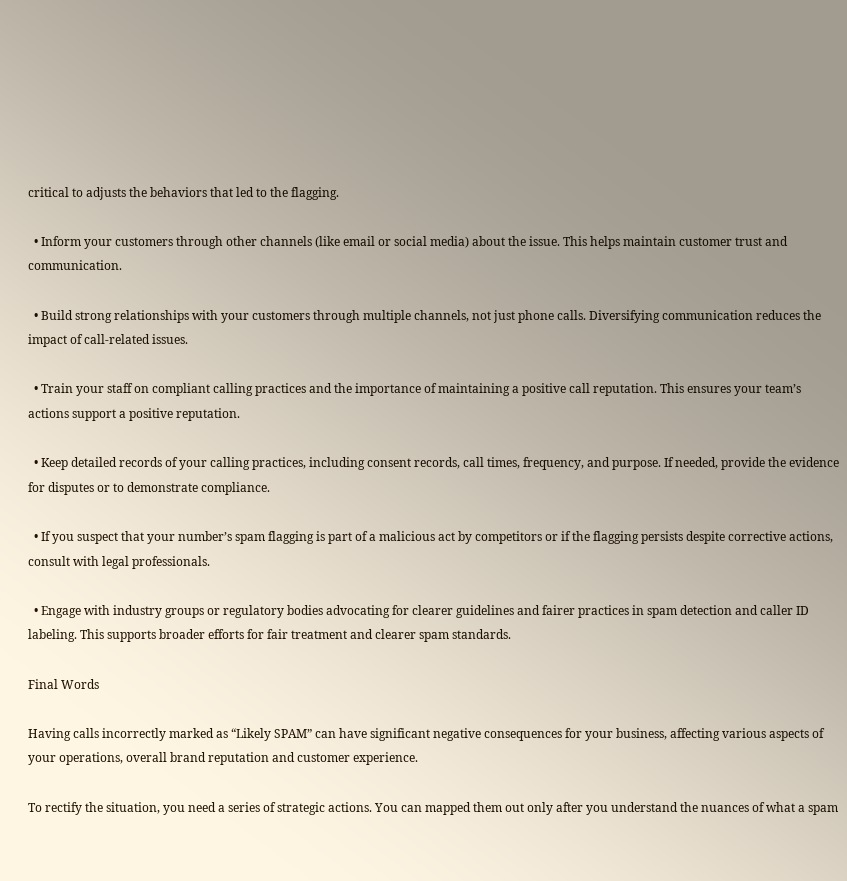critical to adjusts the behaviors that led to the flagging.

  • Inform your customers through other channels (like email or social media) about the issue. This helps maintain customer trust and communication.

  • Build strong relationships with your customers through multiple channels, not just phone calls. Diversifying communication reduces the impact of call-related issues.

  • Train your staff on compliant calling practices and the importance of maintaining a positive call reputation. This ensures your team’s actions support a positive reputation.

  • Keep detailed records of your calling practices, including consent records, call times, frequency, and purpose. If needed, provide the evidence for disputes or to demonstrate compliance.

  • If you suspect that your number’s spam flagging is part of a malicious act by competitors or if the flagging persists despite corrective actions, consult with legal professionals.

  • Engage with industry groups or regulatory bodies advocating for clearer guidelines and fairer practices in spam detection and caller ID labeling. This supports broader efforts for fair treatment and clearer spam standards.

Final Words

Having calls incorrectly marked as “Likely SPAM” can have significant negative consequences for your business, affecting various aspects of your operations, overall brand reputation and customer experience.

To rectify the situation, you need a series of strategic actions. You can mapped them out only after you understand the nuances of what a spam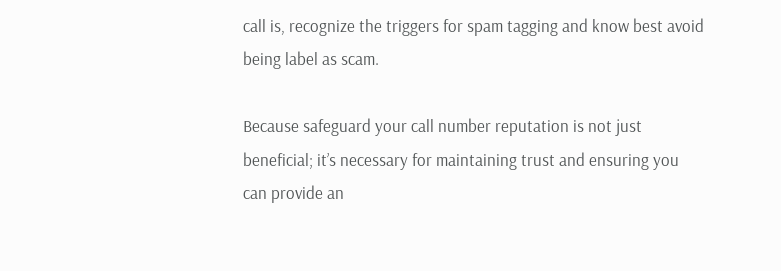call is, recognize the triggers for spam tagging and know best avoid being label as scam.

Because safeguard your call number reputation is not just beneficial; it’s necessary for maintaining trust and ensuring you can provide an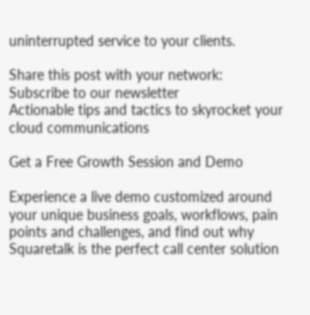uninterrupted service to your clients.

Share this post with your network:
Subscribe to our newsletter
Actionable tips and tactics to skyrocket your cloud communications

Get a Free Growth Session and Demo

Experience a live demo customized around your unique business goals, workflows, pain points and challenges, and find out why Squaretalk is the perfect call center solution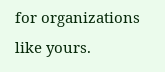for organizations like yours.